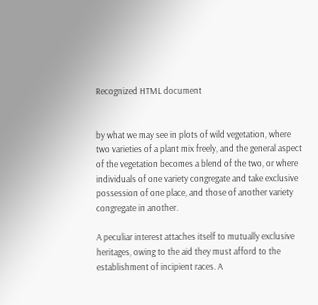Recognized HTML document


by what we may see in plots of wild vegetation, where two varieties of a plant mix freely, and the general aspect of the vegetation becomes a blend of the two, or where individuals of one variety congregate and take exclusive possession of one place, and those of another variety congregate in another.

A peculiar interest attaches itself to mutually exclusive heritages, owing to the aid they must afford to the establishment of incipient races. A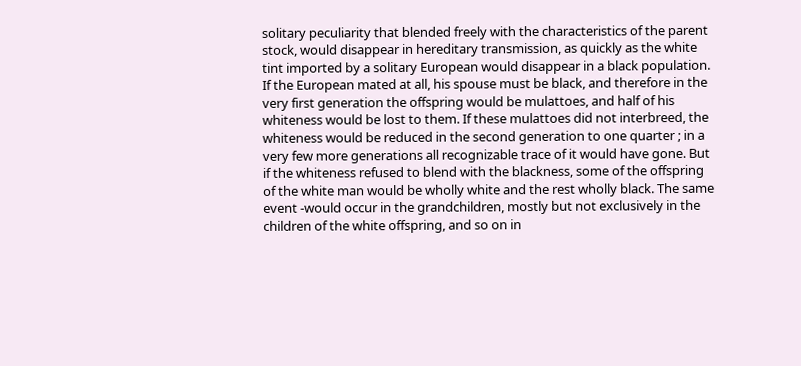solitary peculiarity that blended freely with the characteristics of the parent stock, would disappear in hereditary transmission, as quickly as the white tint imported by a solitary European would disappear in a black population. If the European mated at all, his spouse must be black, and therefore in the very first generation the offspring would be mulattoes, and half of his whiteness would be lost to them. If these mulattoes did not interbreed, the whiteness would be reduced in the second generation to one quarter ; in a very few more generations all recognizable trace of it would have gone. But if the whiteness refused to blend with the blackness, some of the offspring of the white man would be wholly white and the rest wholly black. The same event -would occur in the grandchildren, mostly but not exclusively in the children of the white offspring, and so on in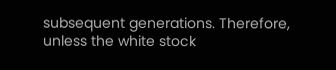subsequent generations. Therefore, unless the white stock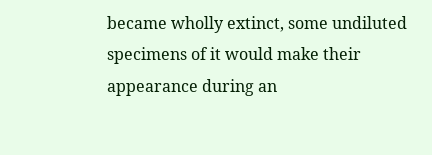became wholly extinct, some undiluted specimens of it would make their appearance during an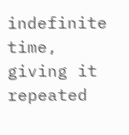indefinite time, giving it repeated